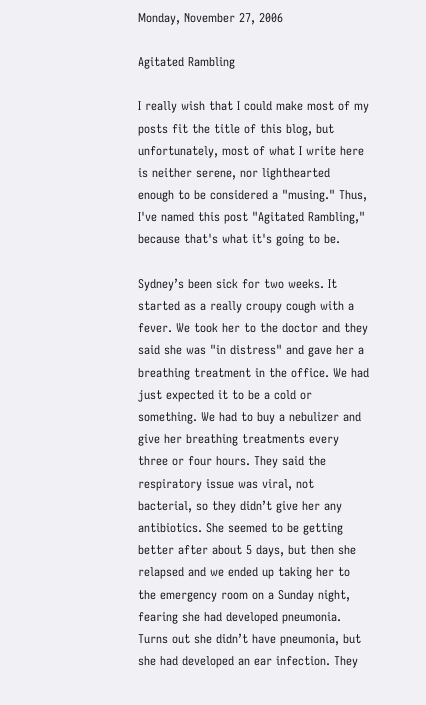Monday, November 27, 2006

Agitated Rambling

I really wish that I could make most of my posts fit the title of this blog, but unfortunately, most of what I write here is neither serene, nor lighthearted enough to be considered a "musing." Thus, I've named this post "Agitated Rambling," because that's what it's going to be.

Sydney’s been sick for two weeks. It started as a really croupy cough with a fever. We took her to the doctor and they said she was "in distress" and gave her a breathing treatment in the office. We had just expected it to be a cold or something. We had to buy a nebulizer and give her breathing treatments every three or four hours. They said the respiratory issue was viral, not bacterial, so they didn’t give her any antibiotics. She seemed to be getting better after about 5 days, but then she relapsed and we ended up taking her to the emergency room on a Sunday night, fearing she had developed pneumonia. Turns out she didn’t have pneumonia, but she had developed an ear infection. They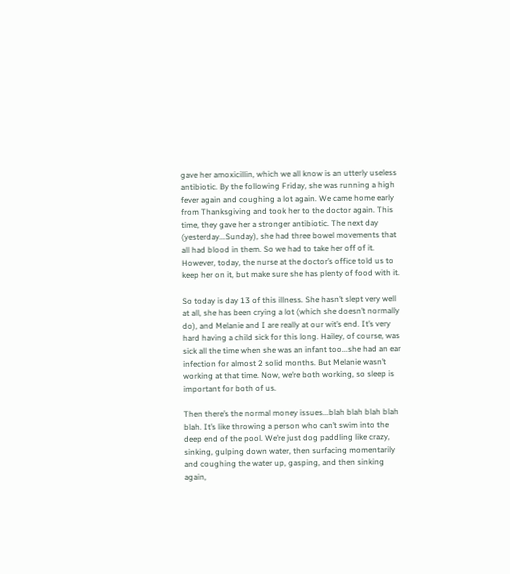gave her amoxicillin, which we all know is an utterly useless antibiotic. By the following Friday, she was running a high fever again and coughing a lot again. We came home early from Thanksgiving and took her to the doctor again. This time, they gave her a stronger antibiotic. The next day (yesterday...Sunday), she had three bowel movements that all had blood in them. So we had to take her off of it. However, today, the nurse at the doctor’s office told us to keep her on it, but make sure she has plenty of food with it.

So today is day 13 of this illness. She hasn’t slept very well at all, she has been crying a lot (which she doesn’t normally do), and Melanie and I are really at our wit’s end. It’s very hard having a child sick for this long. Hailey, of course, was sick all the time when she was an infant too...she had an ear infection for almost 2 solid months. But Melanie wasn’t working at that time. Now, we’re both working, so sleep is important for both of us.

Then there’s the normal money issues...blah blah blah blah blah. It’s like throwing a person who can’t swim into the deep end of the pool. We’re just dog paddling like crazy, sinking, gulping down water, then surfacing momentarily and coughing the water up, gasping, and then sinking again,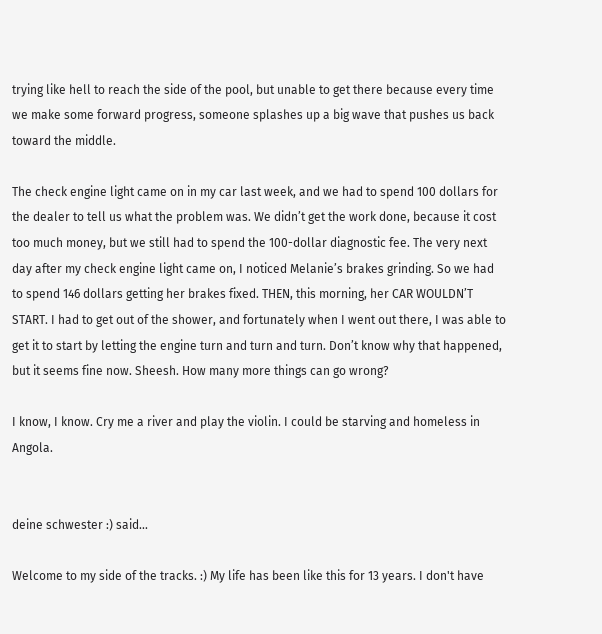trying like hell to reach the side of the pool, but unable to get there because every time we make some forward progress, someone splashes up a big wave that pushes us back toward the middle.

The check engine light came on in my car last week, and we had to spend 100 dollars for the dealer to tell us what the problem was. We didn’t get the work done, because it cost too much money, but we still had to spend the 100-dollar diagnostic fee. The very next day after my check engine light came on, I noticed Melanie’s brakes grinding. So we had to spend 146 dollars getting her brakes fixed. THEN, this morning, her CAR WOULDN’T START. I had to get out of the shower, and fortunately when I went out there, I was able to get it to start by letting the engine turn and turn and turn. Don’t know why that happened, but it seems fine now. Sheesh. How many more things can go wrong?

I know, I know. Cry me a river and play the violin. I could be starving and homeless in Angola.


deine schwester :) said...

Welcome to my side of the tracks. :) My life has been like this for 13 years. I don't have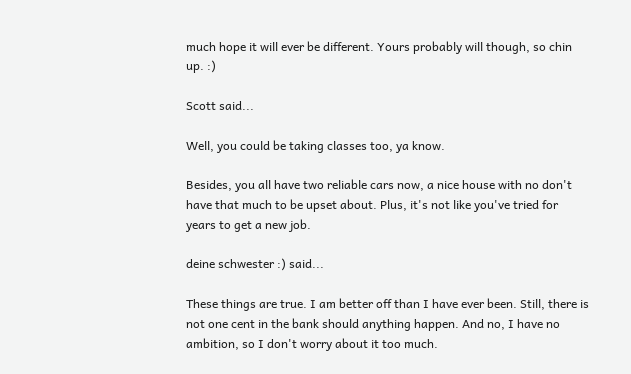much hope it will ever be different. Yours probably will though, so chin up. :)

Scott said...

Well, you could be taking classes too, ya know.

Besides, you all have two reliable cars now, a nice house with no don't have that much to be upset about. Plus, it's not like you've tried for years to get a new job.

deine schwester :) said...

These things are true. I am better off than I have ever been. Still, there is not one cent in the bank should anything happen. And no, I have no ambition, so I don't worry about it too much.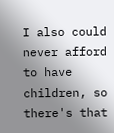I also could never afford to have children, so there's that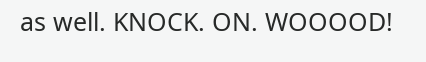as well. KNOCK. ON. WOOOOD!